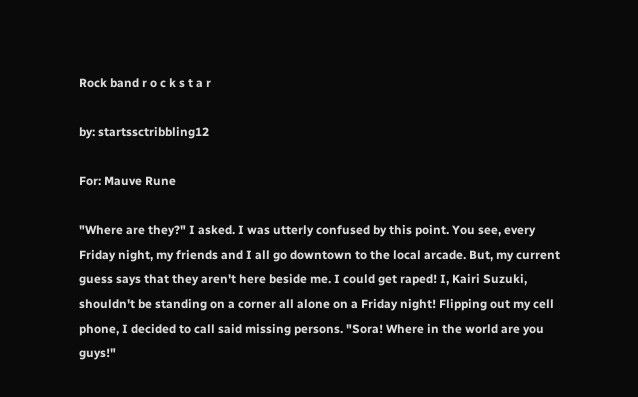Rock band r o c k s t a r

by: startssctribbling12

For: Mauve Rune

"Where are they?" I asked. I was utterly confused by this point. You see, every Friday night, my friends and I all go downtown to the local arcade. But, my current guess says that they aren't here beside me. I could get raped! I, Kairi Suzuki, shouldn't be standing on a corner all alone on a Friday night! Flipping out my cell phone, I decided to call said missing persons. "Sora! Where in the world are you guys!"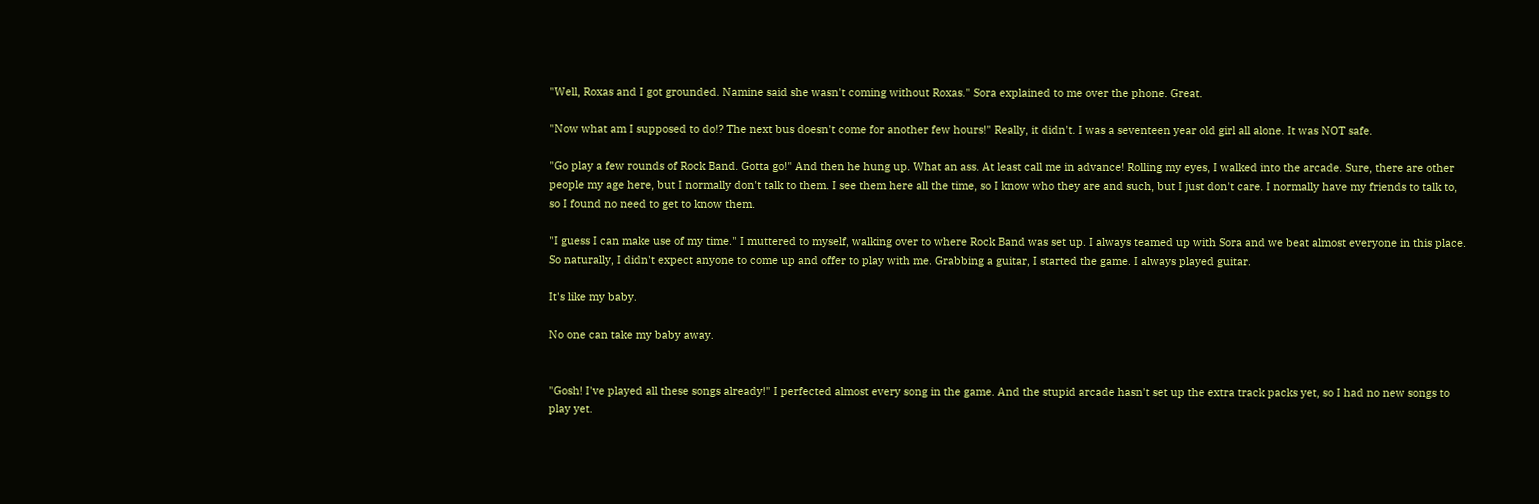"Well, Roxas and I got grounded. Namine said she wasn't coming without Roxas." Sora explained to me over the phone. Great.

"Now what am I supposed to do!? The next bus doesn't come for another few hours!" Really, it didn't. I was a seventeen year old girl all alone. It was NOT safe.

"Go play a few rounds of Rock Band. Gotta go!" And then he hung up. What an ass. At least call me in advance! Rolling my eyes, I walked into the arcade. Sure, there are other people my age here, but I normally don't talk to them. I see them here all the time, so I know who they are and such, but I just don't care. I normally have my friends to talk to, so I found no need to get to know them.

"I guess I can make use of my time." I muttered to myself, walking over to where Rock Band was set up. I always teamed up with Sora and we beat almost everyone in this place. So naturally, I didn't expect anyone to come up and offer to play with me. Grabbing a guitar, I started the game. I always played guitar.

It's like my baby.

No one can take my baby away.


"Gosh! I've played all these songs already!" I perfected almost every song in the game. And the stupid arcade hasn't set up the extra track packs yet, so I had no new songs to play yet.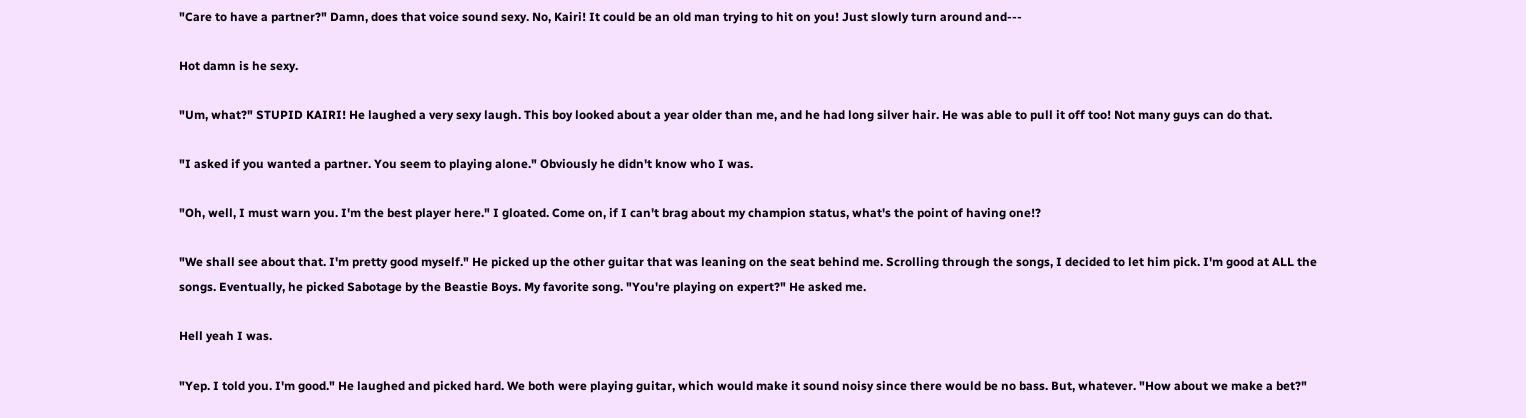"Care to have a partner?" Damn, does that voice sound sexy. No, Kairi! It could be an old man trying to hit on you! Just slowly turn around and---

Hot damn is he sexy.

"Um, what?" STUPID KAIRI! He laughed a very sexy laugh. This boy looked about a year older than me, and he had long silver hair. He was able to pull it off too! Not many guys can do that.

"I asked if you wanted a partner. You seem to playing alone." Obviously he didn't know who I was.

"Oh, well, I must warn you. I'm the best player here." I gloated. Come on, if I can't brag about my champion status, what's the point of having one!?

"We shall see about that. I'm pretty good myself." He picked up the other guitar that was leaning on the seat behind me. Scrolling through the songs, I decided to let him pick. I'm good at ALL the songs. Eventually, he picked Sabotage by the Beastie Boys. My favorite song. "You're playing on expert?" He asked me.

Hell yeah I was.

"Yep. I told you. I'm good." He laughed and picked hard. We both were playing guitar, which would make it sound noisy since there would be no bass. But, whatever. "How about we make a bet?"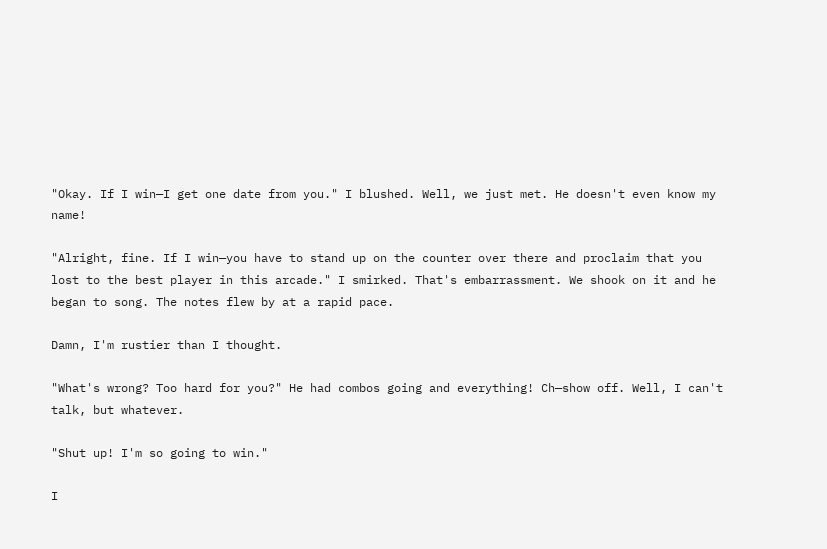"Okay. If I win—I get one date from you." I blushed. Well, we just met. He doesn't even know my name!

"Alright, fine. If I win—you have to stand up on the counter over there and proclaim that you lost to the best player in this arcade." I smirked. That's embarrassment. We shook on it and he began to song. The notes flew by at a rapid pace.

Damn, I'm rustier than I thought.

"What's wrong? Too hard for you?" He had combos going and everything! Ch—show off. Well, I can't talk, but whatever.

"Shut up! I'm so going to win."

I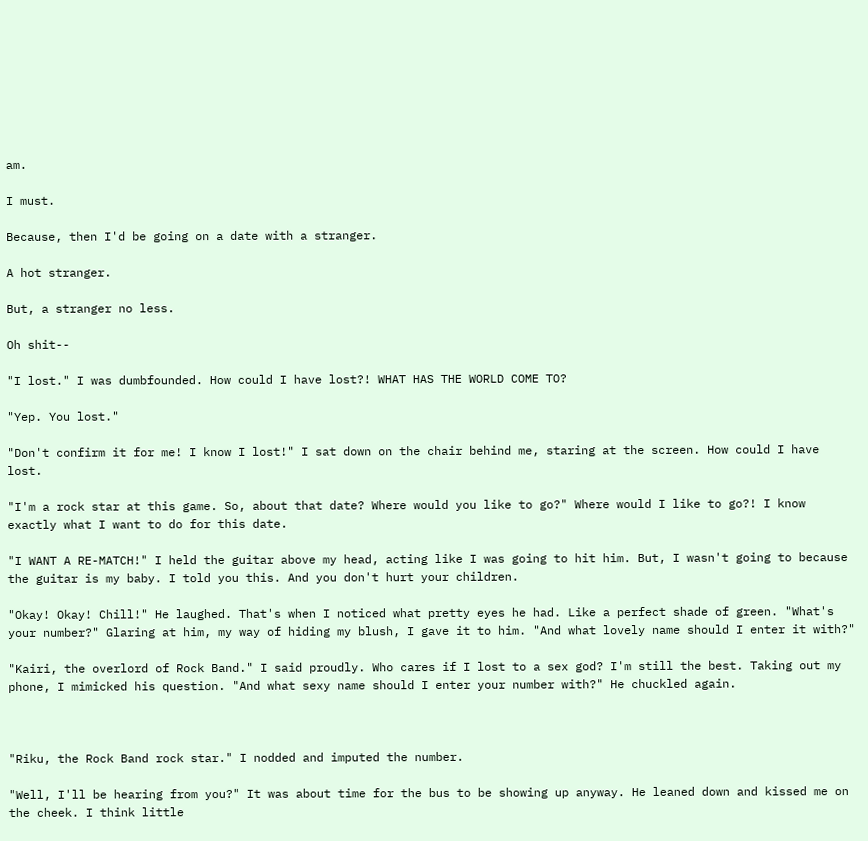am.

I must.

Because, then I'd be going on a date with a stranger.

A hot stranger.

But, a stranger no less.

Oh shit--

"I lost." I was dumbfounded. How could I have lost?! WHAT HAS THE WORLD COME TO?

"Yep. You lost."

"Don't confirm it for me! I know I lost!" I sat down on the chair behind me, staring at the screen. How could I have lost.

"I'm a rock star at this game. So, about that date? Where would you like to go?" Where would I like to go?! I know exactly what I want to do for this date.

"I WANT A RE-MATCH!" I held the guitar above my head, acting like I was going to hit him. But, I wasn't going to because the guitar is my baby. I told you this. And you don't hurt your children.

"Okay! Okay! Chill!" He laughed. That's when I noticed what pretty eyes he had. Like a perfect shade of green. "What's your number?" Glaring at him, my way of hiding my blush, I gave it to him. "And what lovely name should I enter it with?"

"Kairi, the overlord of Rock Band." I said proudly. Who cares if I lost to a sex god? I'm still the best. Taking out my phone, I mimicked his question. "And what sexy name should I enter your number with?" He chuckled again.



"Riku, the Rock Band rock star." I nodded and imputed the number.

"Well, I'll be hearing from you?" It was about time for the bus to be showing up anyway. He leaned down and kissed me on the cheek. I think little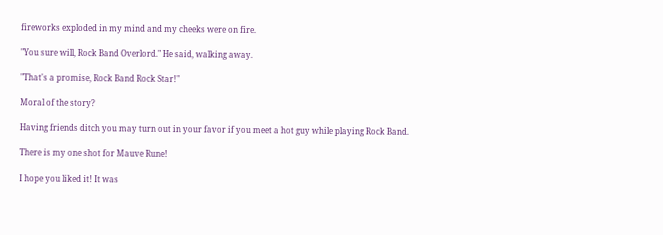fireworks exploded in my mind and my cheeks were on fire.

"You sure will, Rock Band Overlord." He said, walking away.

"That's a promise, Rock Band Rock Star!"

Moral of the story?

Having friends ditch you may turn out in your favor if you meet a hot guy while playing Rock Band.

There is my one shot for Mauve Rune!

I hope you liked it! It was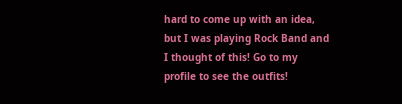hard to come up with an idea, but I was playing Rock Band and I thought of this! Go to my profile to see the outfits!